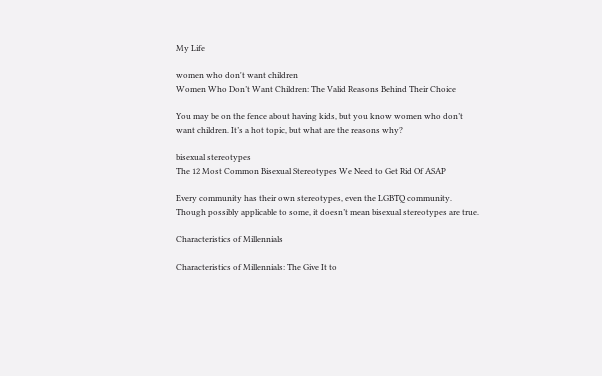My Life

women who don't want children
Women Who Don’t Want Children: The Valid Reasons Behind Their Choice

You may be on the fence about having kids, but you know women who don’t want children. It’s a hot topic, but what are the reasons why?

bisexual stereotypes
The 12 Most Common Bisexual Stereotypes We Need to Get Rid Of ASAP

Every community has their own stereotypes, even the LGBTQ community. Though possibly applicable to some, it doesn’t mean bisexual stereotypes are true.

Characteristics of Millennials

Characteristics of Millennials: The Give It to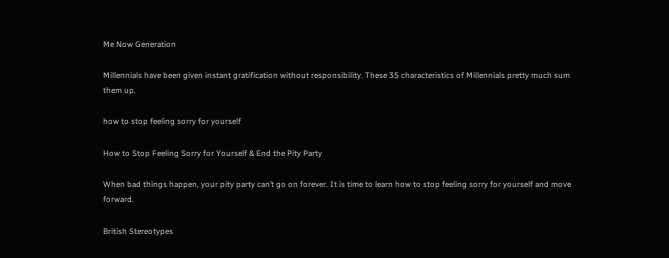Me Now Generation

Millennials have been given instant gratification without responsibility. These 35 characteristics of Millennials pretty much sum them up.

how to stop feeling sorry for yourself

How to Stop Feeling Sorry for Yourself & End the Pity Party

When bad things happen, your pity party can’t go on forever. It is time to learn how to stop feeling sorry for yourself and move forward.

British Stereotypes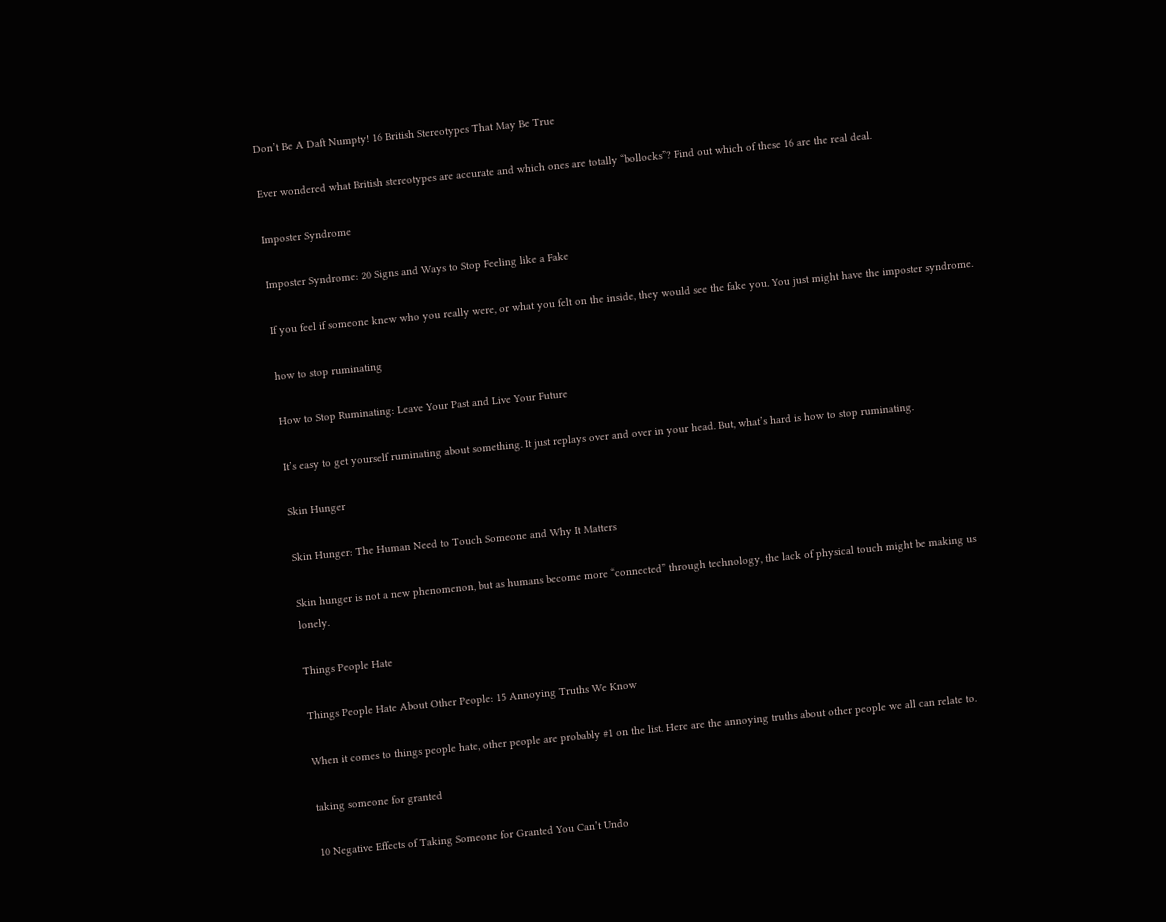Don’t Be A Daft Numpty! 16 British Stereotypes That May Be True

Ever wondered what British stereotypes are accurate and which ones are totally “bollocks”? Find out which of these 16 are the real deal.

Imposter Syndrome

Imposter Syndrome: 20 Signs and Ways to Stop Feeling like a Fake

If you feel if someone knew who you really were, or what you felt on the inside, they would see the fake you. You just might have the imposter syndrome.

how to stop ruminating

How to Stop Ruminating: Leave Your Past and Live Your Future

It’s easy to get yourself ruminating about something. It just replays over and over in your head. But, what’s hard is how to stop ruminating.

Skin Hunger

Skin Hunger: The Human Need to Touch Someone and Why It Matters

Skin hunger is not a new phenomenon, but as humans become more “connected” through technology, the lack of physical touch might be making us lonely.

Things People Hate

Things People Hate About Other People: 15 Annoying Truths We Know

When it comes to things people hate, other people are probably #1 on the list. Here are the annoying truths about other people we all can relate to.

taking someone for granted

10 Negative Effects of Taking Someone for Granted You Can’t Undo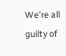We’re all guilty of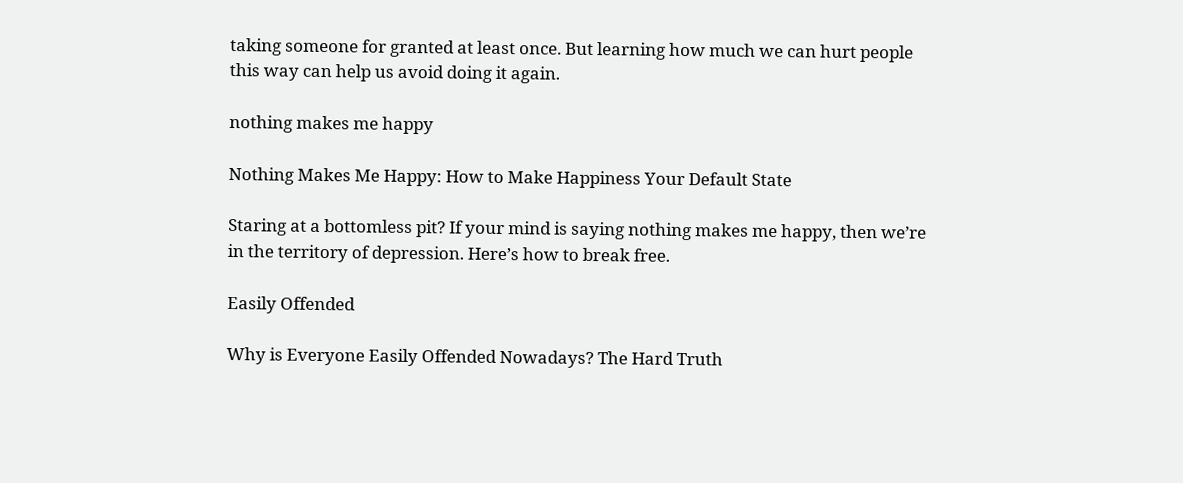taking someone for granted at least once. But learning how much we can hurt people this way can help us avoid doing it again.

nothing makes me happy

Nothing Makes Me Happy: How to Make Happiness Your Default State

Staring at a bottomless pit? If your mind is saying nothing makes me happy, then we’re in the territory of depression. Here’s how to break free.

Easily Offended

Why is Everyone Easily Offended Nowadays? The Hard Truth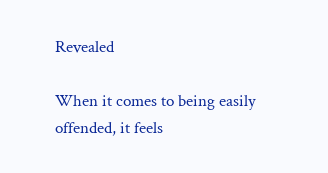Revealed

When it comes to being easily offended, it feels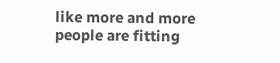like more and more people are fitting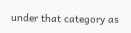under that category as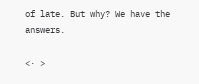of late. But why? We have the answers.

<· >